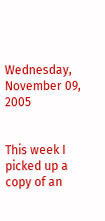Wednesday, November 09, 2005


This week I picked up a copy of an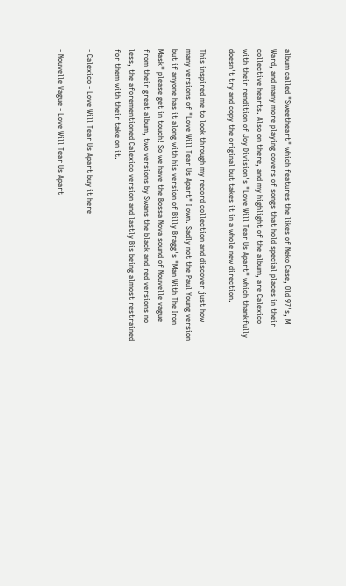album called "Sweetheart" which features the likes of Neko Case, Old 97's, M Ward, and many more playing covers of songs that hold special places in their collective hearts. Also on there, and my highlight of the album, are Calexico with their rendition of Joy Division's "Love Will Tear Us Apart" which thankfully doesn't try and copy the original but takes it in a whole new direction.

This inspired me to look through my record collection and discover just how many versions of "Love Will Tear Us Apart" I own. Sadly not the Paul Young version but if anyone has it along with his version of Billy Bragg's "Man With The Iron Mask" please get in touch! So we have the Bossa Nova sound of Nouvelle vague from their great album, two versions by Swans the black and red versions no less, the aforementioned Calexico version and lastly Bis being almost restrained for them with their take on it.

- Calexico - Love Will Tear Us Apart buy it here

- Nouvelle Vague - Love Will Tear Us Apart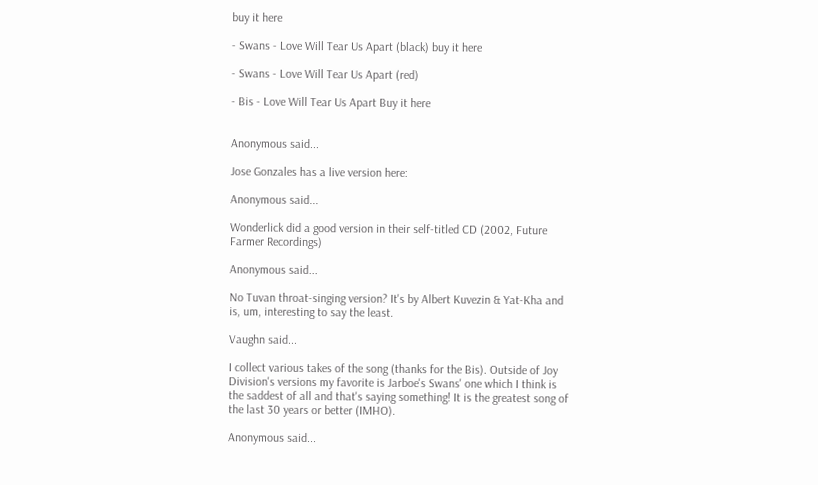buy it here

- Swans - Love Will Tear Us Apart (black) buy it here

- Swans - Love Will Tear Us Apart (red)

- Bis - Love Will Tear Us Apart Buy it here


Anonymous said...

Jose Gonzales has a live version here:

Anonymous said...

Wonderlick did a good version in their self-titled CD (2002, Future Farmer Recordings)

Anonymous said...

No Tuvan throat-singing version? It's by Albert Kuvezin & Yat-Kha and is, um, interesting to say the least.

Vaughn said...

I collect various takes of the song (thanks for the Bis). Outside of Joy Division's versions my favorite is Jarboe's Swans' one which I think is the saddest of all and that's saying something! It is the greatest song of the last 30 years or better (IMHO).

Anonymous said...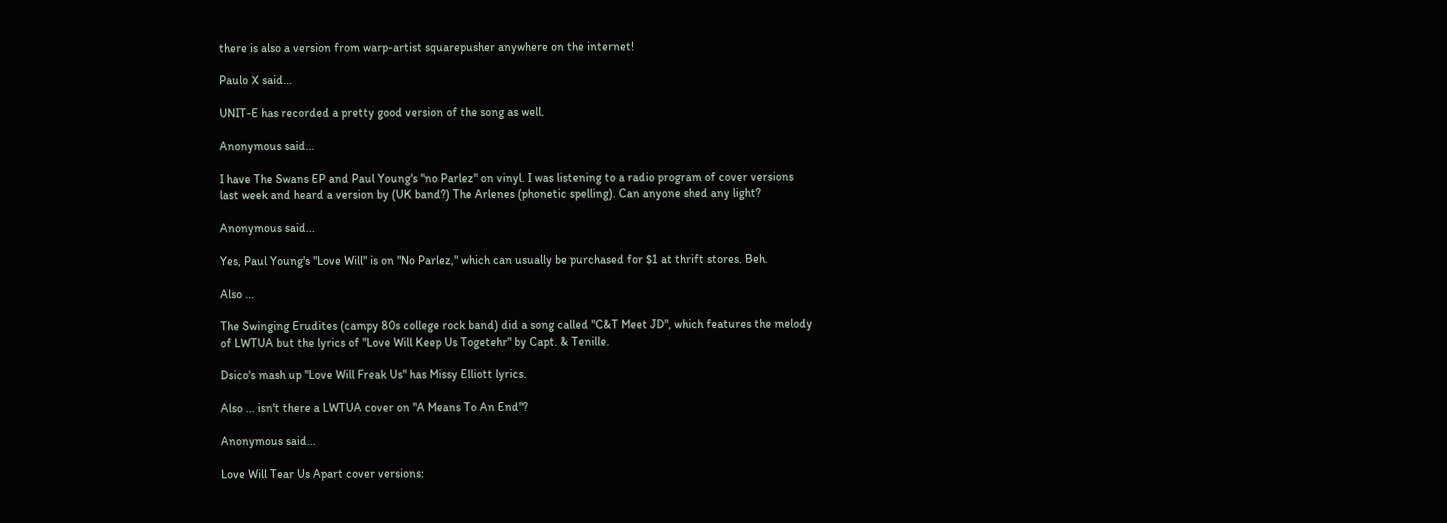there is also a version from warp-artist squarepusher anywhere on the internet!

Paulo X said...

UNIT-E has recorded a pretty good version of the song as well.

Anonymous said...

I have The Swans EP and Paul Young's "no Parlez" on vinyl. I was listening to a radio program of cover versions last week and heard a version by (UK band?) The Arlenes (phonetic spelling). Can anyone shed any light?

Anonymous said...

Yes, Paul Young's "Love Will" is on "No Parlez," which can usually be purchased for $1 at thrift stores. Beh.

Also ...

The Swinging Erudites (campy 80s college rock band) did a song called "C&T Meet JD", which features the melody of LWTUA but the lyrics of "Love Will Keep Us Togetehr" by Capt. & Tenille.

Dsico's mash up "Love Will Freak Us" has Missy Elliott lyrics.

Also ... isn't there a LWTUA cover on "A Means To An End"?

Anonymous said...

Love Will Tear Us Apart cover versions: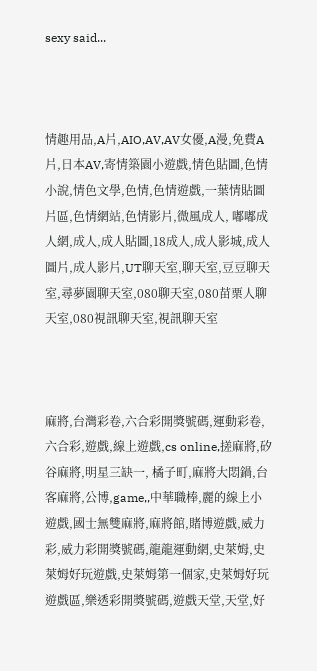sexy said...



情趣用品,A片,AIO,AV,AV女優,A漫,免費A片,日本AV,寄情築園小遊戲,情色貼圖,色情小說,情色文學,色情,色情遊戲,一葉情貼圖片區,色情網站,色情影片,微風成人, 嘟嘟成人網,成人,成人貼圖,18成人,成人影城,成人圖片,成人影片,UT聊天室,聊天室,豆豆聊天室,尋夢園聊天室,080聊天室,080苗栗人聊天室,080視訊聊天室,視訊聊天室



麻將,台灣彩卷,六合彩開獎號碼,運動彩卷,六合彩,遊戲,線上遊戲,cs online,搓麻將,矽谷麻將,明星三缺一, 橘子町,麻將大悶鍋,台客麻將,公博,game,,中華職棒,麗的線上小遊戲,國士無雙麻將,麻將館,賭博遊戲,威力彩,威力彩開獎號碼,龍龍運動網,史萊姆,史萊姆好玩遊戲,史萊姆第一個家,史萊姆好玩遊戲區,樂透彩開獎號碼,遊戲天堂,天堂,好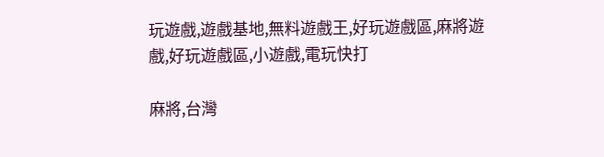玩遊戲,遊戲基地,無料遊戲王,好玩遊戲區,麻將遊戲,好玩遊戲區,小遊戲,電玩快打

麻將,台灣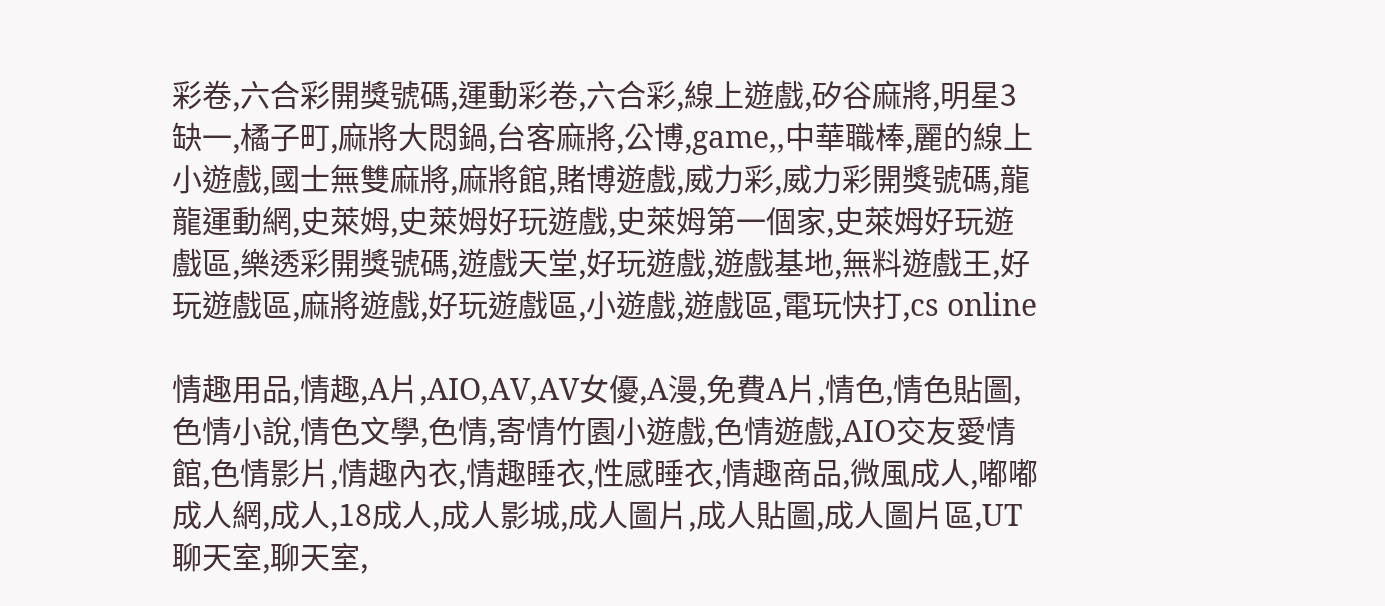彩卷,六合彩開獎號碼,運動彩卷,六合彩,線上遊戲,矽谷麻將,明星3缺一,橘子町,麻將大悶鍋,台客麻將,公博,game,,中華職棒,麗的線上小遊戲,國士無雙麻將,麻將館,賭博遊戲,威力彩,威力彩開獎號碼,龍龍運動網,史萊姆,史萊姆好玩遊戲,史萊姆第一個家,史萊姆好玩遊戲區,樂透彩開獎號碼,遊戲天堂,好玩遊戲,遊戲基地,無料遊戲王,好玩遊戲區,麻將遊戲,好玩遊戲區,小遊戲,遊戲區,電玩快打,cs online

情趣用品,情趣,A片,AIO,AV,AV女優,A漫,免費A片,情色,情色貼圖,色情小說,情色文學,色情,寄情竹園小遊戲,色情遊戲,AIO交友愛情館,色情影片,情趣內衣,情趣睡衣,性感睡衣,情趣商品,微風成人,嘟嘟成人網,成人,18成人,成人影城,成人圖片,成人貼圖,成人圖片區,UT聊天室,聊天室,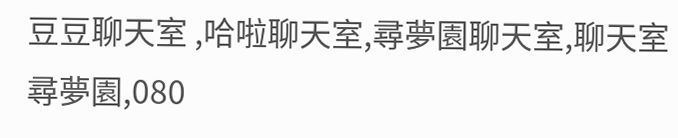豆豆聊天室 ,哈啦聊天室,尋夢園聊天室,聊天室尋夢園,080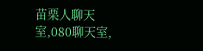苗栗人聊天室,080聊天室,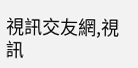視訊交友網,視訊